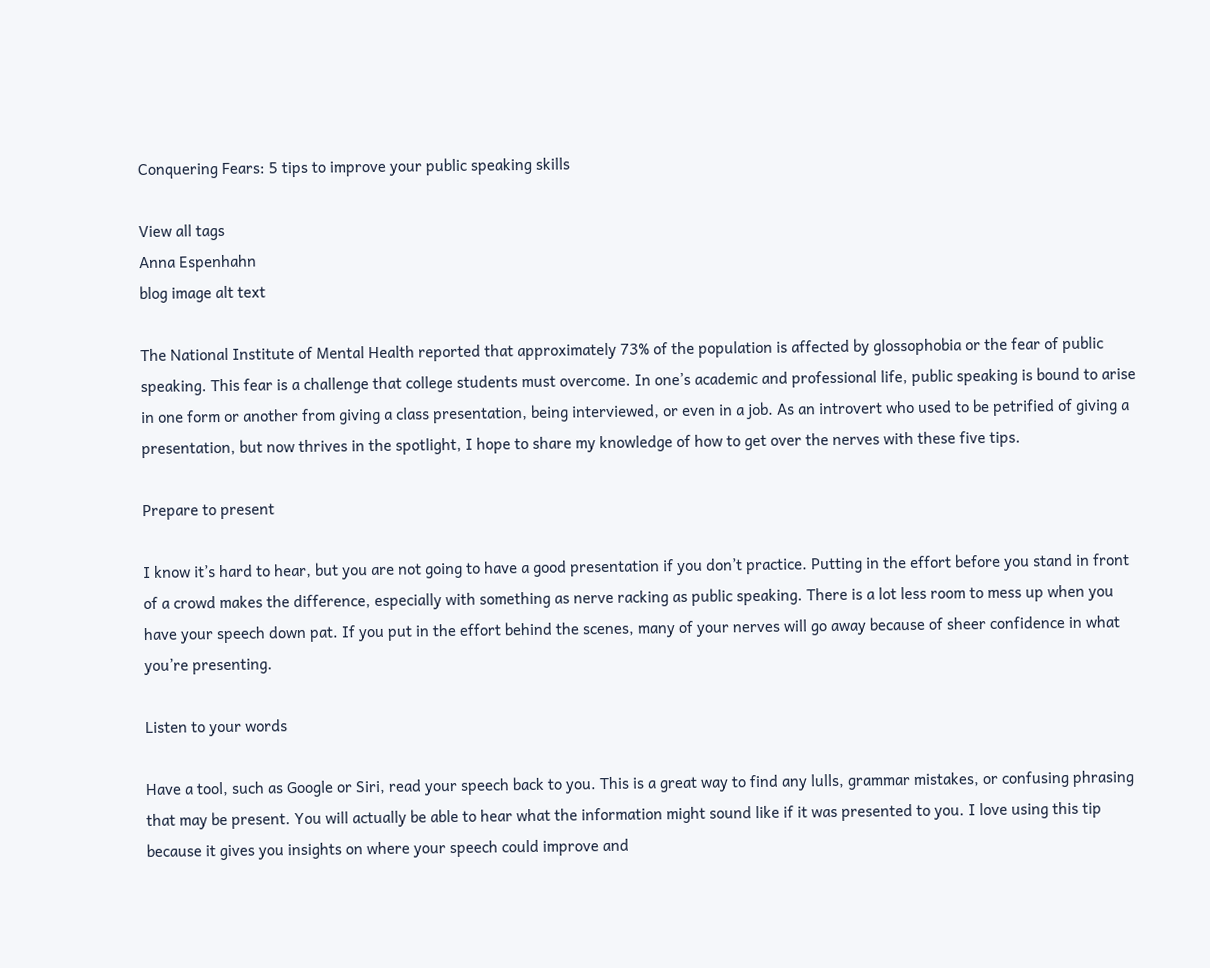Conquering Fears: 5 tips to improve your public speaking skills

View all tags
Anna Espenhahn
blog image alt text

The National Institute of Mental Health reported that approximately 73% of the population is affected by glossophobia or the fear of public speaking. This fear is a challenge that college students must overcome. In one’s academic and professional life, public speaking is bound to arise in one form or another from giving a class presentation, being interviewed, or even in a job. As an introvert who used to be petrified of giving a presentation, but now thrives in the spotlight, I hope to share my knowledge of how to get over the nerves with these five tips.

Prepare to present

I know it’s hard to hear, but you are not going to have a good presentation if you don’t practice. Putting in the effort before you stand in front of a crowd makes the difference, especially with something as nerve racking as public speaking. There is a lot less room to mess up when you have your speech down pat. If you put in the effort behind the scenes, many of your nerves will go away because of sheer confidence in what you’re presenting.

Listen to your words

Have a tool, such as Google or Siri, read your speech back to you. This is a great way to find any lulls, grammar mistakes, or confusing phrasing that may be present. You will actually be able to hear what the information might sound like if it was presented to you. I love using this tip because it gives you insights on where your speech could improve and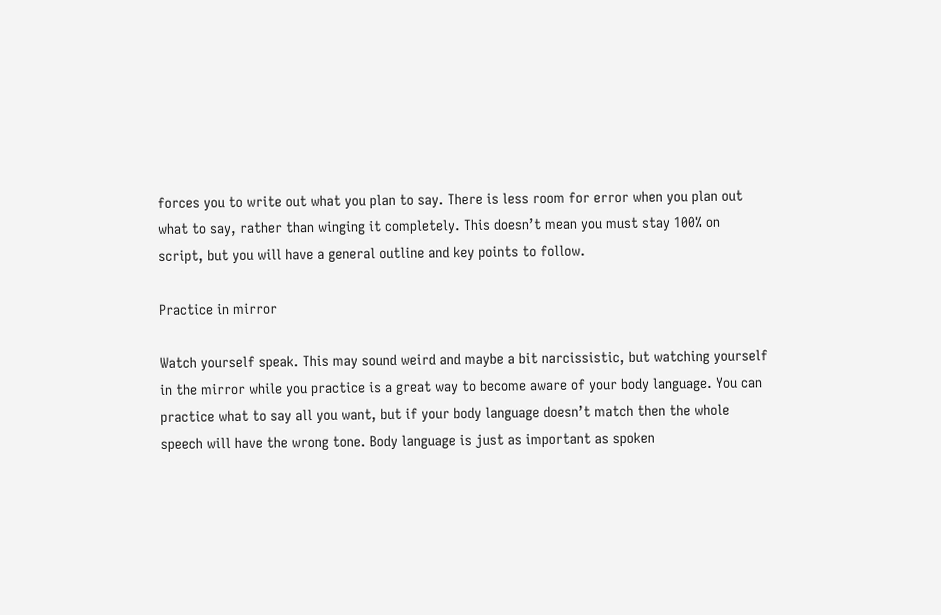forces you to write out what you plan to say. There is less room for error when you plan out what to say, rather than winging it completely. This doesn’t mean you must stay 100% on script, but you will have a general outline and key points to follow.

Practice in mirror

Watch yourself speak. This may sound weird and maybe a bit narcissistic, but watching yourself in the mirror while you practice is a great way to become aware of your body language. You can practice what to say all you want, but if your body language doesn’t match then the whole speech will have the wrong tone. Body language is just as important as spoken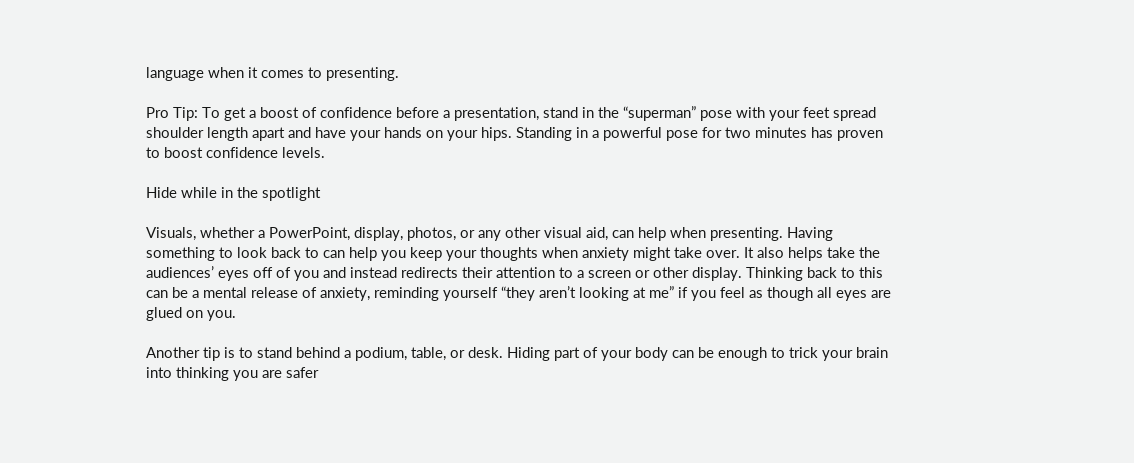language when it comes to presenting.

Pro Tip: To get a boost of confidence before a presentation, stand in the “superman” pose with your feet spread shoulder length apart and have your hands on your hips. Standing in a powerful pose for two minutes has proven to boost confidence levels.

Hide while in the spotlight

Visuals, whether a PowerPoint, display, photos, or any other visual aid, can help when presenting. Having something to look back to can help you keep your thoughts when anxiety might take over. It also helps take the audiences’ eyes off of you and instead redirects their attention to a screen or other display. Thinking back to this can be a mental release of anxiety, reminding yourself “they aren’t looking at me” if you feel as though all eyes are glued on you.

Another tip is to stand behind a podium, table, or desk. Hiding part of your body can be enough to trick your brain into thinking you are safer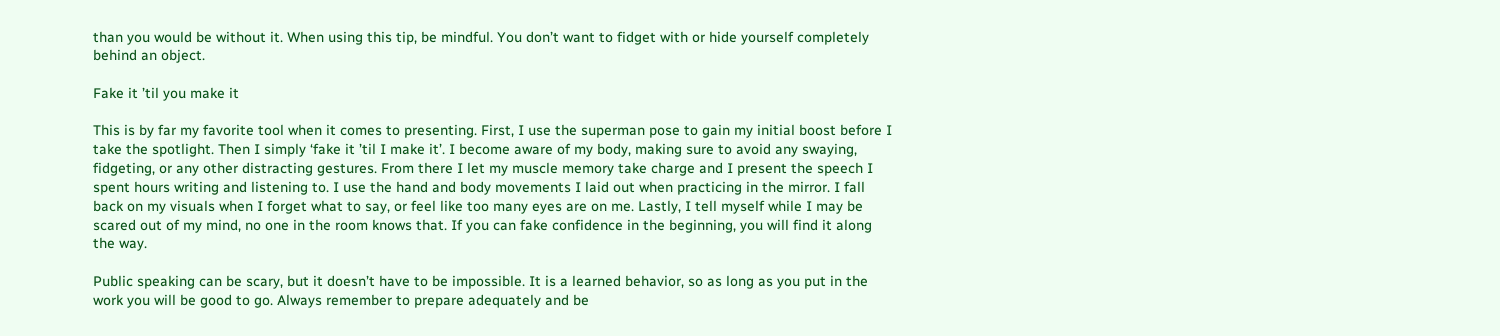than you would be without it. When using this tip, be mindful. You don’t want to fidget with or hide yourself completely behind an object.

Fake it ’til you make it

This is by far my favorite tool when it comes to presenting. First, I use the superman pose to gain my initial boost before I take the spotlight. Then I simply ‘fake it ’til I make it’. I become aware of my body, making sure to avoid any swaying, fidgeting, or any other distracting gestures. From there I let my muscle memory take charge and I present the speech I spent hours writing and listening to. I use the hand and body movements I laid out when practicing in the mirror. I fall back on my visuals when I forget what to say, or feel like too many eyes are on me. Lastly, I tell myself while I may be scared out of my mind, no one in the room knows that. If you can fake confidence in the beginning, you will find it along the way.

Public speaking can be scary, but it doesn’t have to be impossible. It is a learned behavior, so as long as you put in the work you will be good to go. Always remember to prepare adequately and be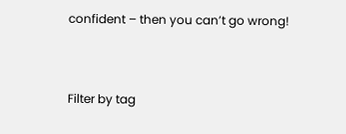confident – then you can’t go wrong!


Filter by tag